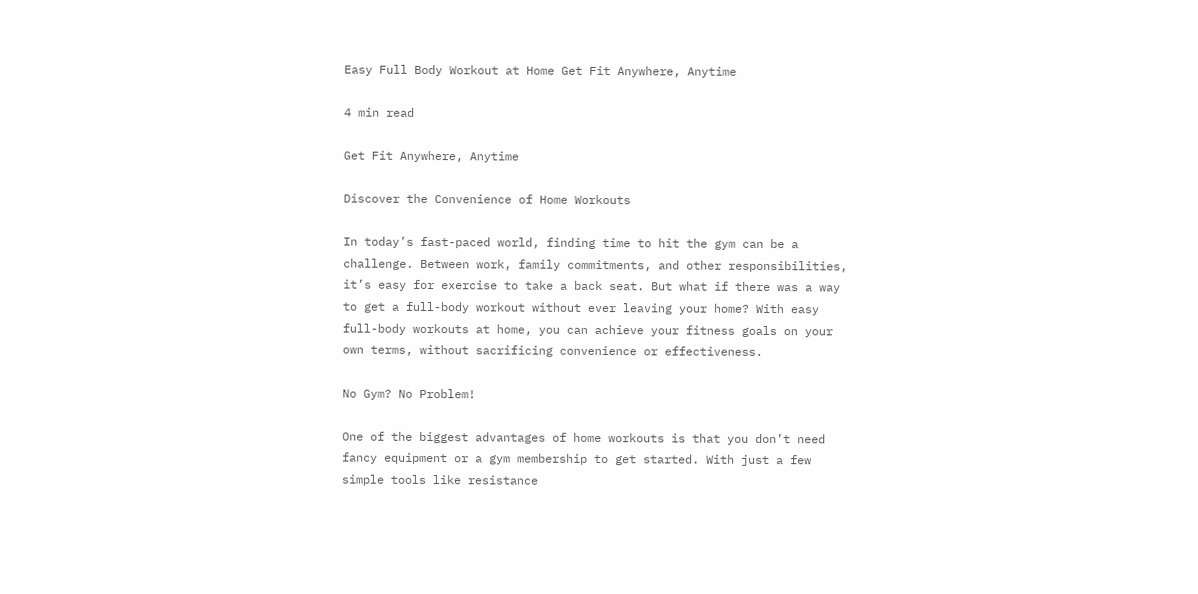Easy Full Body Workout at Home Get Fit Anywhere, Anytime

4 min read

Get Fit Anywhere, Anytime

Discover the Convenience of Home Workouts

In today’s fast-paced world, finding time to hit the gym can be a challenge. Between work, family commitments, and other responsibilities, it’s easy for exercise to take a back seat. But what if there was a way to get a full-body workout without ever leaving your home? With easy full-body workouts at home, you can achieve your fitness goals on your own terms, without sacrificing convenience or effectiveness.

No Gym? No Problem!

One of the biggest advantages of home workouts is that you don’t need fancy equipment or a gym membership to get started. With just a few simple tools like resistance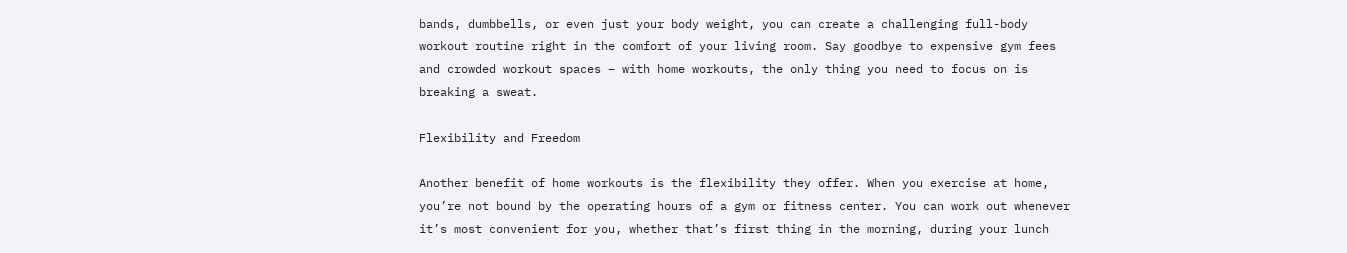bands, dumbbells, or even just your body weight, you can create a challenging full-body workout routine right in the comfort of your living room. Say goodbye to expensive gym fees and crowded workout spaces – with home workouts, the only thing you need to focus on is breaking a sweat.

Flexibility and Freedom

Another benefit of home workouts is the flexibility they offer. When you exercise at home, you’re not bound by the operating hours of a gym or fitness center. You can work out whenever it’s most convenient for you, whether that’s first thing in the morning, during your lunch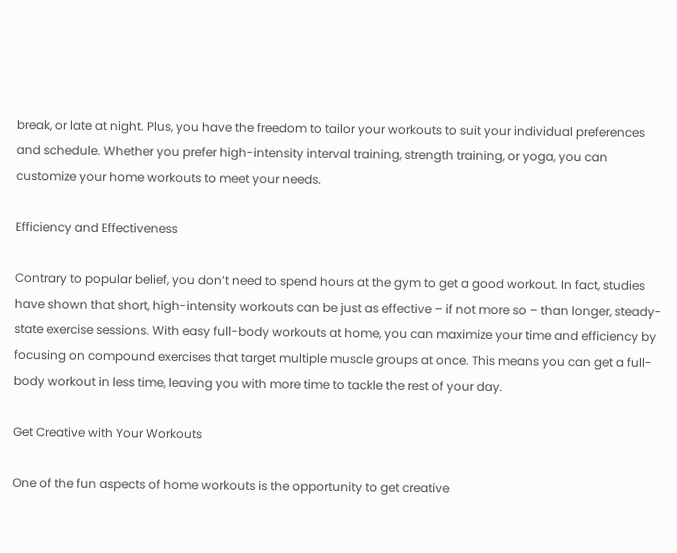break, or late at night. Plus, you have the freedom to tailor your workouts to suit your individual preferences and schedule. Whether you prefer high-intensity interval training, strength training, or yoga, you can customize your home workouts to meet your needs.

Efficiency and Effectiveness

Contrary to popular belief, you don’t need to spend hours at the gym to get a good workout. In fact, studies have shown that short, high-intensity workouts can be just as effective – if not more so – than longer, steady-state exercise sessions. With easy full-body workouts at home, you can maximize your time and efficiency by focusing on compound exercises that target multiple muscle groups at once. This means you can get a full-body workout in less time, leaving you with more time to tackle the rest of your day.

Get Creative with Your Workouts

One of the fun aspects of home workouts is the opportunity to get creative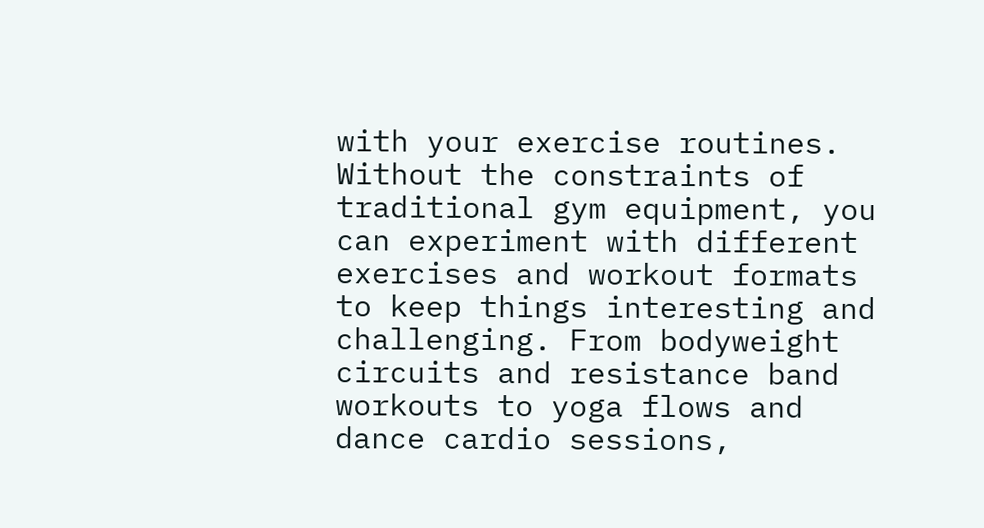with your exercise routines. Without the constraints of traditional gym equipment, you can experiment with different exercises and workout formats to keep things interesting and challenging. From bodyweight circuits and resistance band workouts to yoga flows and dance cardio sessions,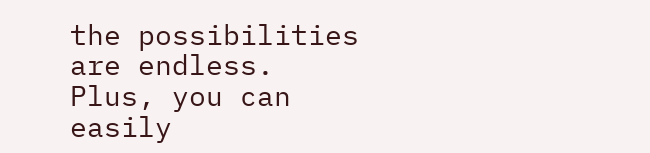the possibilities are endless. Plus, you can easily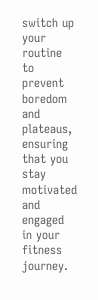switch up your routine to prevent boredom and plateaus, ensuring that you stay motivated and engaged in your fitness journey.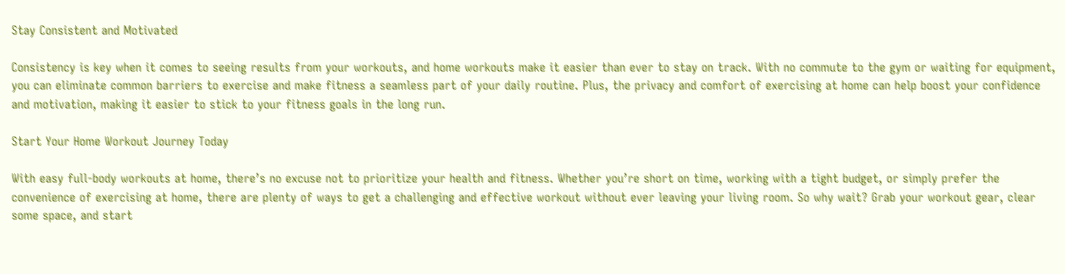Stay Consistent and Motivated

Consistency is key when it comes to seeing results from your workouts, and home workouts make it easier than ever to stay on track. With no commute to the gym or waiting for equipment, you can eliminate common barriers to exercise and make fitness a seamless part of your daily routine. Plus, the privacy and comfort of exercising at home can help boost your confidence and motivation, making it easier to stick to your fitness goals in the long run.

Start Your Home Workout Journey Today

With easy full-body workouts at home, there’s no excuse not to prioritize your health and fitness. Whether you’re short on time, working with a tight budget, or simply prefer the convenience of exercising at home, there are plenty of ways to get a challenging and effective workout without ever leaving your living room. So why wait? Grab your workout gear, clear some space, and start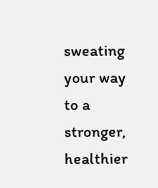sweating your way to a stronger, healthier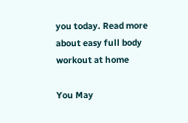you today. Read more about easy full body workout at home

You May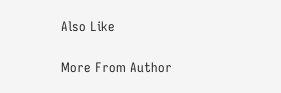Also Like

More From Author